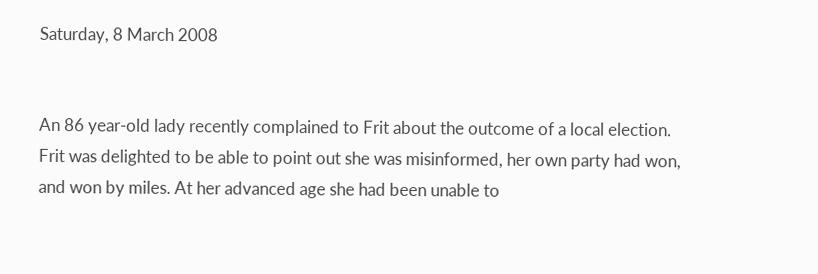Saturday, 8 March 2008


An 86 year-old lady recently complained to Frit about the outcome of a local election. Frit was delighted to be able to point out she was misinformed, her own party had won, and won by miles. At her advanced age she had been unable to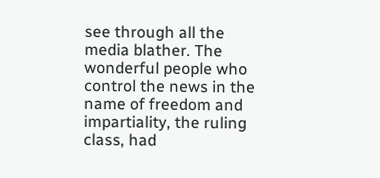see through all the media blather. The wonderful people who control the news in the name of freedom and impartiality, the ruling class, had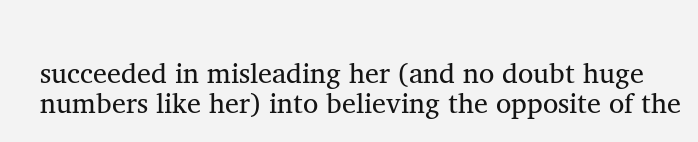succeeded in misleading her (and no doubt huge numbers like her) into believing the opposite of the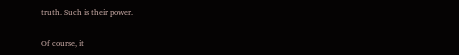truth. Such is their power.

Of course, it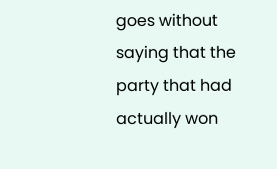goes without saying that the party that had actually won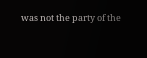was not the party of the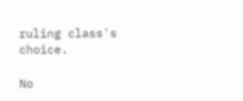ruling class's choice.

No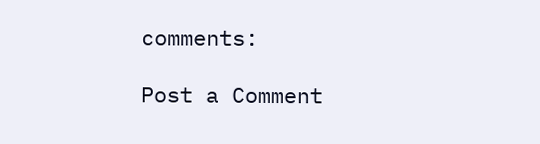comments:

Post a Comment